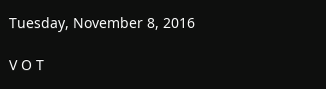Tuesday, November 8, 2016

V O T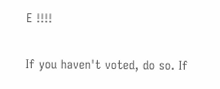E !!!!

If you haven't voted, do so. If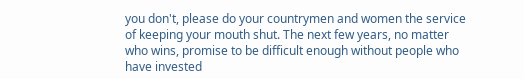you don't, please do your countrymen and women the service of keeping your mouth shut. The next few years, no matter who wins, promise to be difficult enough without people who have invested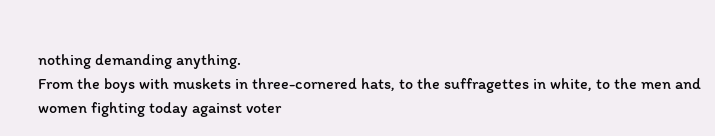nothing demanding anything.
From the boys with muskets in three-cornered hats, to the suffragettes in white, to the men and women fighting today against voter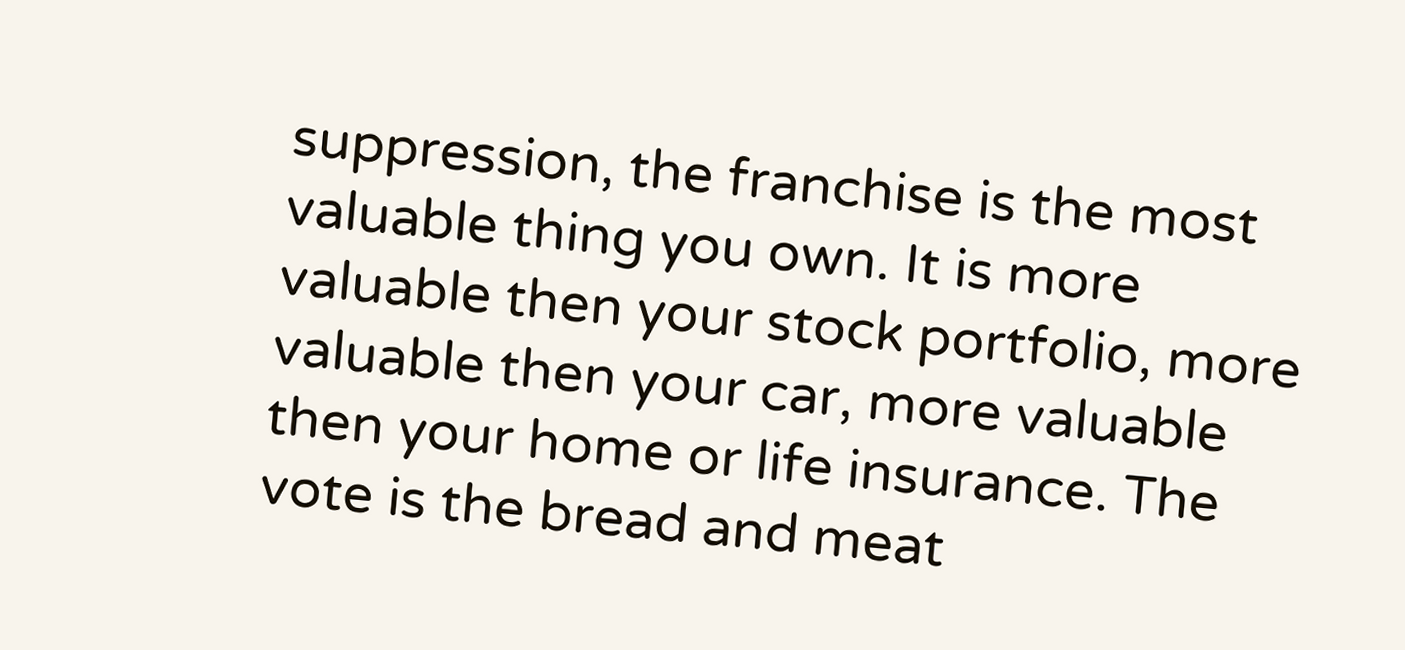suppression, the franchise is the most valuable thing you own. It is more valuable then your stock portfolio, more valuable then your car, more valuable then your home or life insurance. The vote is the bread and meat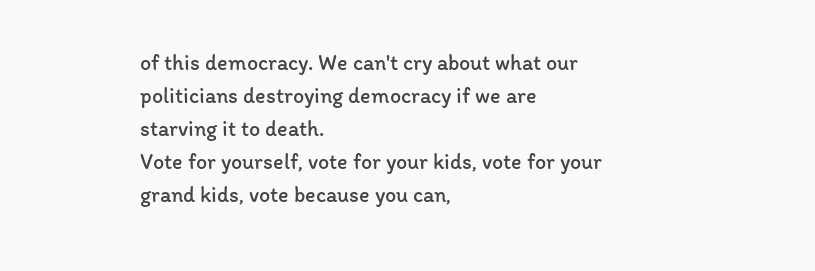of this democracy. We can't cry about what our politicians destroying democracy if we are starving it to death.
Vote for yourself, vote for your kids, vote for your grand kids, vote because you can,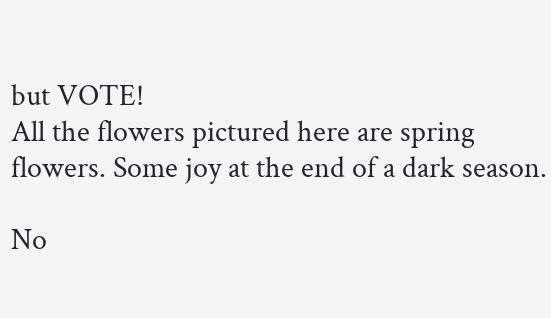but VOTE!
All the flowers pictured here are spring flowers. Some joy at the end of a dark season.

No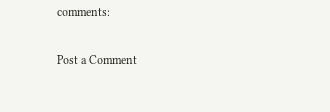comments:

Post a Comment